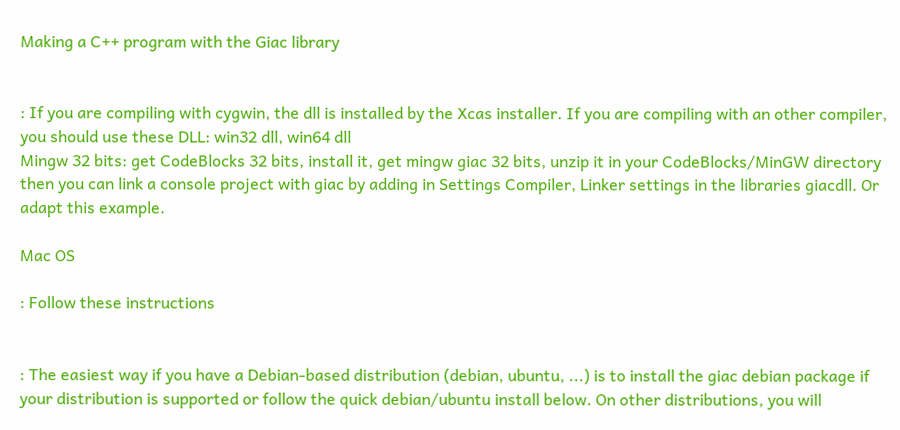Making a C++ program with the Giac library


: If you are compiling with cygwin, the dll is installed by the Xcas installer. If you are compiling with an other compiler, you should use these DLL: win32 dll, win64 dll
Mingw 32 bits: get CodeBlocks 32 bits, install it, get mingw giac 32 bits, unzip it in your CodeBlocks/MinGW directory then you can link a console project with giac by adding in Settings Compiler, Linker settings in the libraries giacdll. Or adapt this example.

Mac OS

: Follow these instructions


: The easiest way if you have a Debian-based distribution (debian, ubuntu, ...) is to install the giac debian package if your distribution is supported or follow the quick debian/ubuntu install below. On other distributions, you will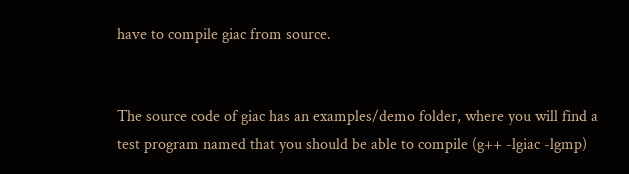have to compile giac from source.


The source code of giac has an examples/demo folder, where you will find a test program named that you should be able to compile (g++ -lgiac -lgmp)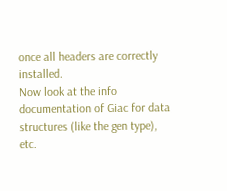once all headers are correctly installed.
Now look at the info documentation of Giac for data structures (like the gen type), etc.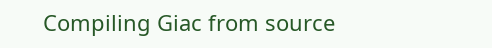Compiling Giac from source